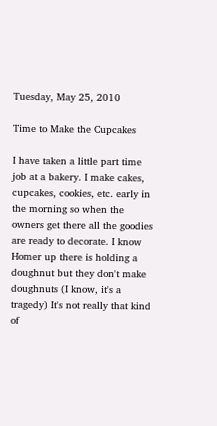Tuesday, May 25, 2010

Time to Make the Cupcakes

I have taken a little part time job at a bakery. I make cakes, cupcakes, cookies, etc. early in the morning so when the owners get there all the goodies are ready to decorate. I know Homer up there is holding a doughnut but they don't make doughnuts (I know, it's a tragedy) It's not really that kind of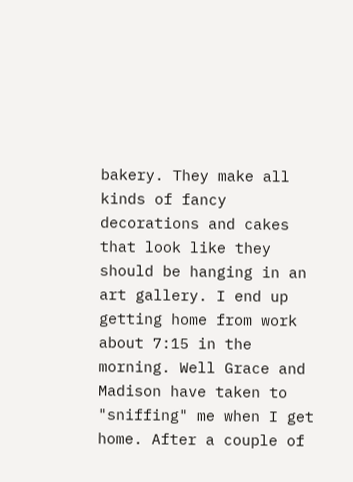bakery. They make all kinds of fancy decorations and cakes that look like they should be hanging in an art gallery. I end up getting home from work about 7:15 in the morning. Well Grace and Madison have taken to "sniffing" me when I get home. After a couple of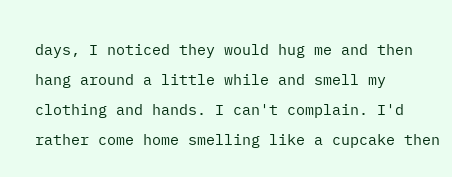days, I noticed they would hug me and then hang around a little while and smell my clothing and hands. I can't complain. I'd rather come home smelling like a cupcake then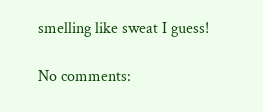smelling like sweat I guess!

No comments: